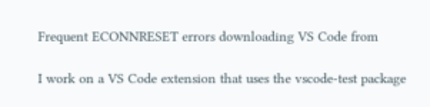Frequent ECONNRESET errors downloading VS Code from

I work on a VS Code extension that uses the vscode-test package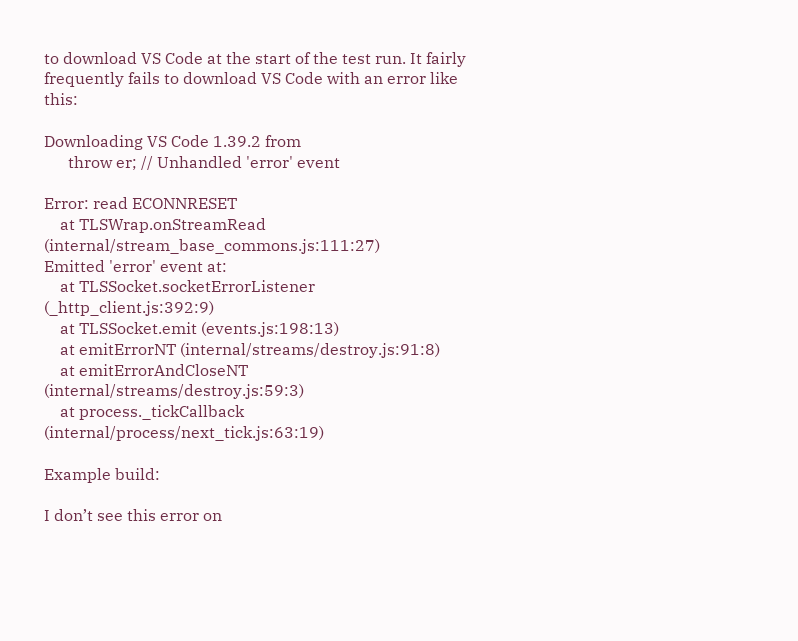to download VS Code at the start of the test run. It fairly frequently fails to download VS Code with an error like this:

Downloading VS Code 1.39.2 from
      throw er; // Unhandled 'error' event

Error: read ECONNRESET
    at TLSWrap.onStreamRead (internal/stream_base_commons.js:111:27)
Emitted 'error' event at:
    at TLSSocket.socketErrorListener (_http_client.js:392:9)
    at TLSSocket.emit (events.js:198:13)
    at emitErrorNT (internal/streams/destroy.js:91:8)
    at emitErrorAndCloseNT (internal/streams/destroy.js:59:3)
    at process._tickCallback (internal/process/next_tick.js:63:19)

Example build:

I don’t see this error on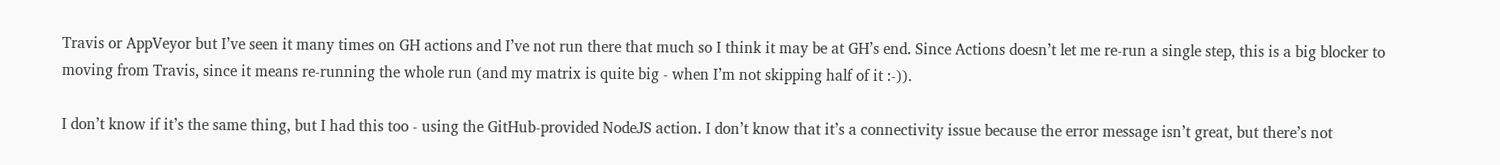Travis or AppVeyor but I’ve seen it many times on GH actions and I’ve not run there that much so I think it may be at GH’s end. Since Actions doesn’t let me re-run a single step, this is a big blocker to moving from Travis, since it means re-running the whole run (and my matrix is quite big - when I’m not skipping half of it :-)).

I don’t know if it’s the same thing, but I had this too - using the GitHub-provided NodeJS action. I don’t know that it’s a connectivity issue because the error message isn’t great, but there’s not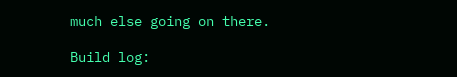much else going on there.

Build log: